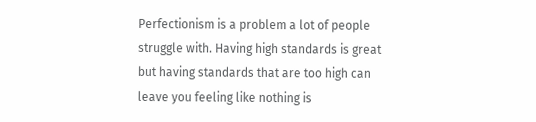Perfectionism is a problem a lot of people struggle with. Having high standards is great but having standards that are too high can leave you feeling like nothing is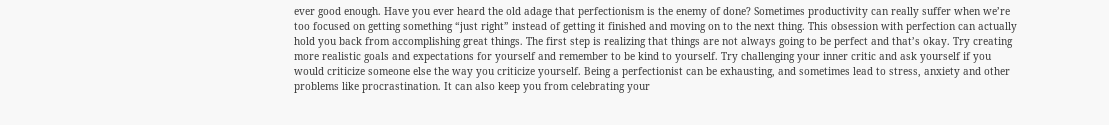ever good enough. Have you ever heard the old adage that perfectionism is the enemy of done? Sometimes productivity can really suffer when we’re too focused on getting something “just right” instead of getting it finished and moving on to the next thing. This obsession with perfection can actually hold you back from accomplishing great things. The first step is realizing that things are not always going to be perfect and that’s okay. Try creating more realistic goals and expectations for yourself and remember to be kind to yourself. Try challenging your inner critic and ask yourself if you would criticize someone else the way you criticize yourself. Being a perfectionist can be exhausting, and sometimes lead to stress, anxiety and other problems like procrastination. It can also keep you from celebrating your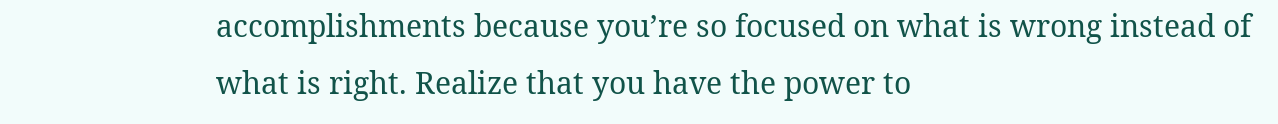accomplishments because you’re so focused on what is wrong instead of what is right. Realize that you have the power to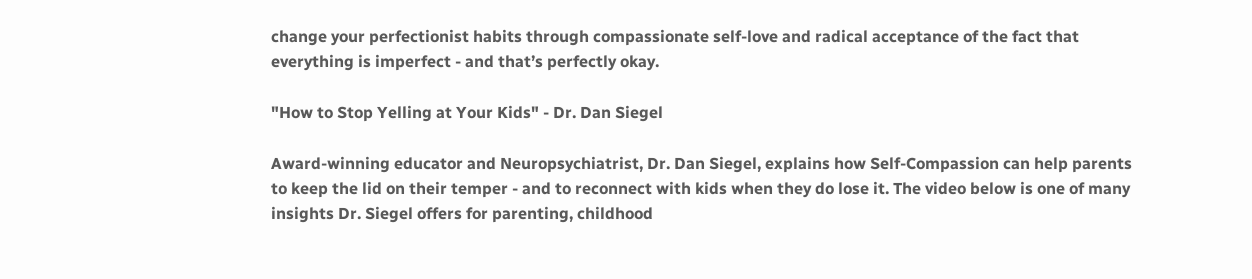change your perfectionist habits through compassionate self-love and radical acceptance of the fact that everything is imperfect - and that’s perfectly okay.

"How to Stop Yelling at Your Kids" - Dr. Dan Siegel

Award-winning educator and Neuropsychiatrist, Dr. Dan Siegel, explains how Self-Compassion can help parents to keep the lid on their temper - and to reconnect with kids when they do lose it. The video below is one of many insights Dr. Siegel offers for parenting, childhood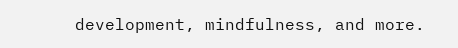development, mindfulness, and more.